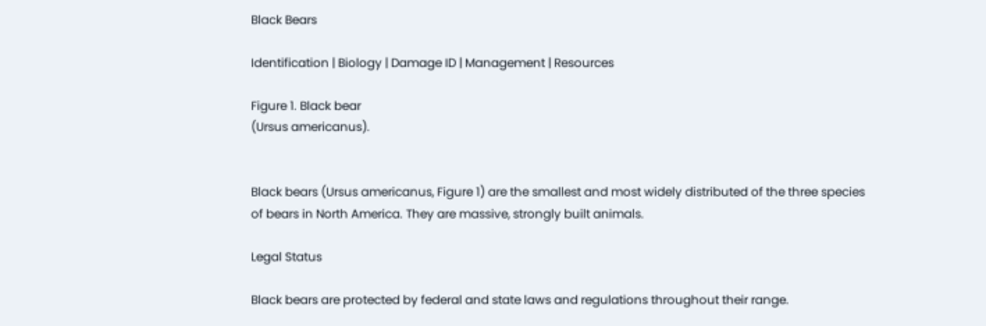Black Bears

Identification | Biology | Damage ID | Management | Resources

Figure 1. Black bear
(Ursus americanus).


Black bears (Ursus americanus, Figure 1) are the smallest and most widely distributed of the three species of bears in North America. They are massive, strongly built animals.

Legal Status

Black bears are protected by federal and state laws and regulations throughout their range.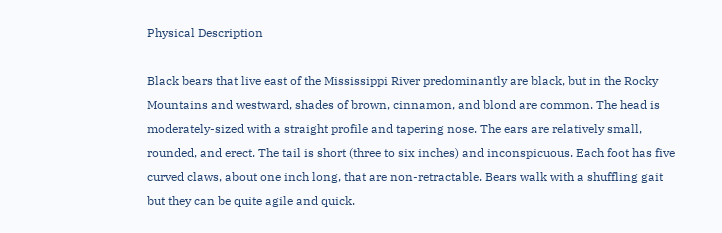Physical Description

Black bears that live east of the Mississippi River predominantly are black, but in the Rocky Mountains and westward, shades of brown, cinnamon, and blond are common. The head is moderately-sized with a straight profile and tapering nose. The ears are relatively small, rounded, and erect. The tail is short (three to six inches) and inconspicuous. Each foot has five curved claws, about one inch long, that are non-retractable. Bears walk with a shuffling gait but they can be quite agile and quick.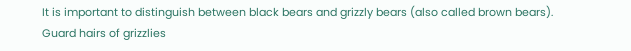It is important to distinguish between black bears and grizzly bears (also called brown bears). Guard hairs of grizzlies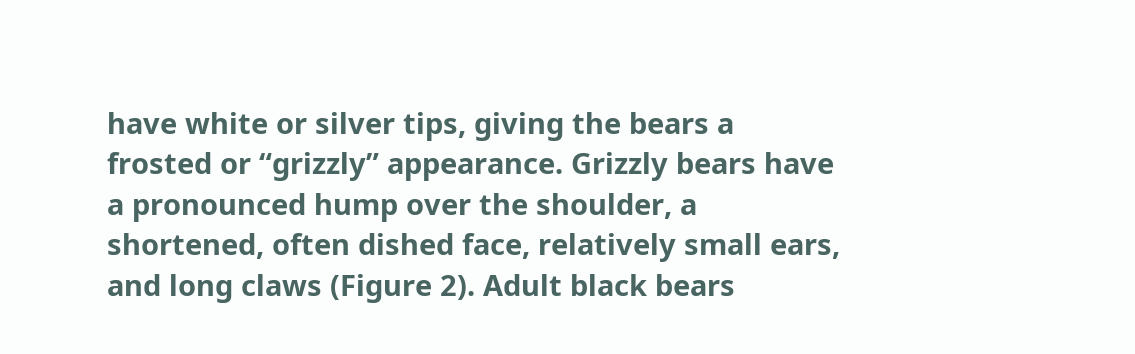have white or silver tips, giving the bears a frosted or “grizzly” appearance. Grizzly bears have a pronounced hump over the shoulder, a shortened, often dished face, relatively small ears, and long claws (Figure 2). Adult black bears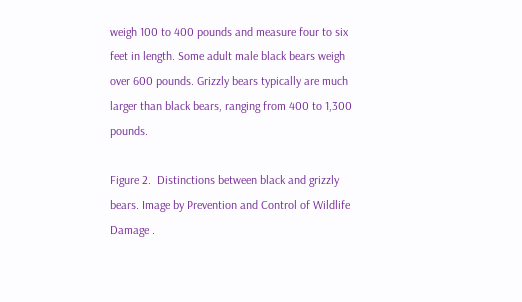weigh 100 to 400 pounds and measure four to six feet in length. Some adult male black bears weigh over 600 pounds. Grizzly bears typically are much larger than black bears, ranging from 400 to 1,300 pounds.

Figure 2.  Distinctions between black and grizzly bears. Image by Prevention and Control of Wildlife Damage .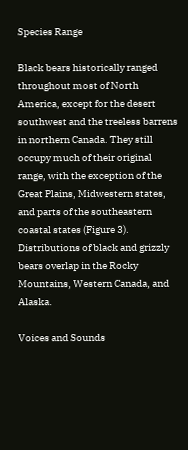Species Range

Black bears historically ranged throughout most of North America, except for the desert southwest and the treeless barrens in northern Canada. They still occupy much of their original range, with the exception of the Great Plains, Midwestern states, and parts of the southeastern coastal states (Figure 3). Distributions of black and grizzly bears overlap in the Rocky Mountains, Western Canada, and Alaska.

Voices and Sounds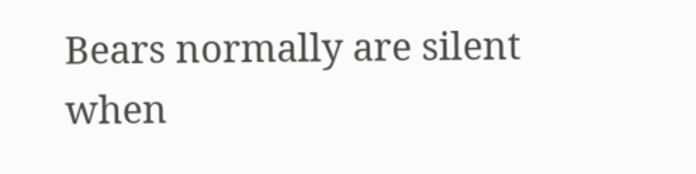Bears normally are silent when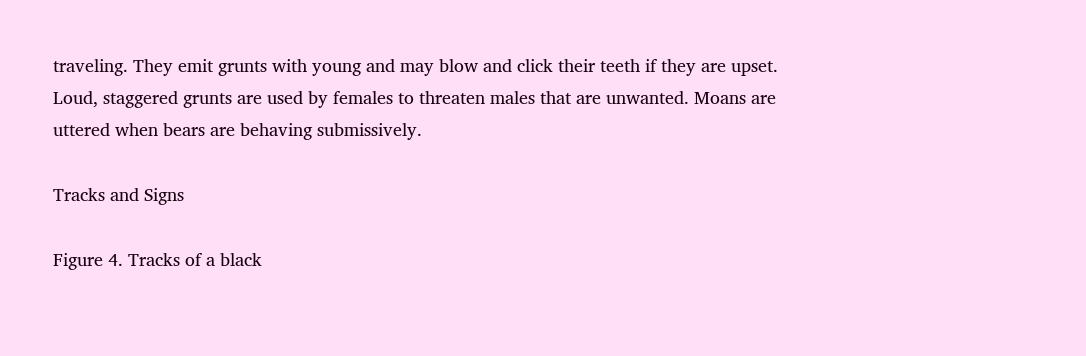traveling. They emit grunts with young and may blow and click their teeth if they are upset. Loud, staggered grunts are used by females to threaten males that are unwanted. Moans are uttered when bears are behaving submissively.

Tracks and Signs

Figure 4. Tracks of a black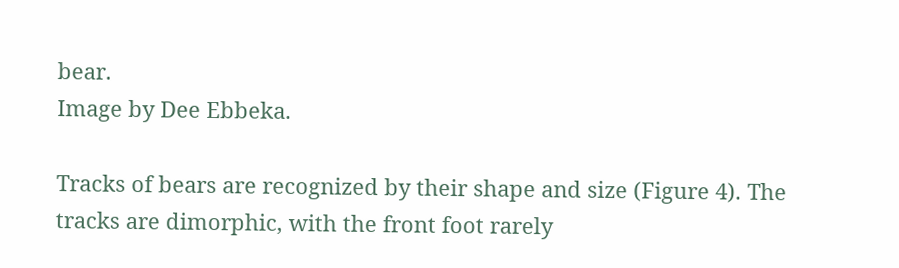bear.
Image by Dee Ebbeka.

Tracks of bears are recognized by their shape and size (Figure 4). The tracks are dimorphic, with the front foot rarely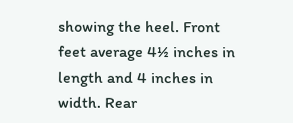showing the heel. Front feet average 4½ inches in length and 4 inches in width. Rear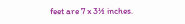feet are 7 x 3½ inches.